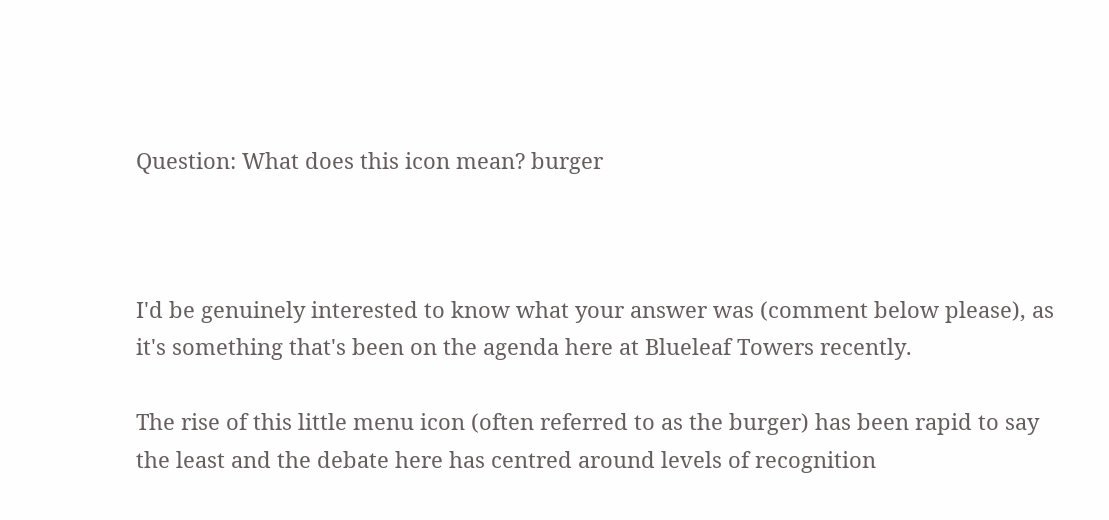Question: What does this icon mean? burger



I'd be genuinely interested to know what your answer was (comment below please), as it's something that's been on the agenda here at Blueleaf Towers recently.

The rise of this little menu icon (often referred to as the burger) has been rapid to say the least and the debate here has centred around levels of recognition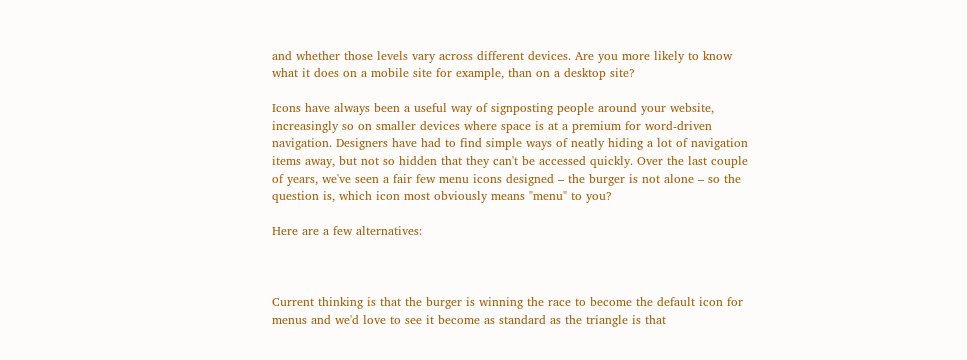and whether those levels vary across different devices. Are you more likely to know what it does on a mobile site for example, than on a desktop site?

Icons have always been a useful way of signposting people around your website, increasingly so on smaller devices where space is at a premium for word-driven navigation. Designers have had to find simple ways of neatly hiding a lot of navigation items away, but not so hidden that they can't be accessed quickly. Over the last couple of years, we've seen a fair few menu icons designed – the burger is not alone – so the question is, which icon most obviously means "menu" to you?

Here are a few alternatives:



Current thinking is that the burger is winning the race to become the default icon for menus and we'd love to see it become as standard as the triangle is that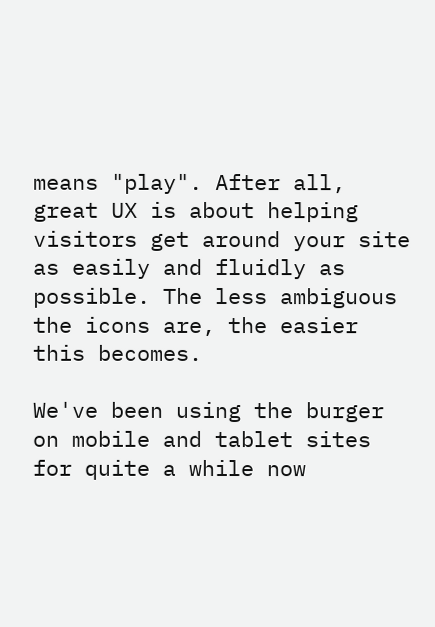means "play". After all, great UX is about helping visitors get around your site as easily and fluidly as possible. The less ambiguous the icons are, the easier this becomes.

We've been using the burger on mobile and tablet sites for quite a while now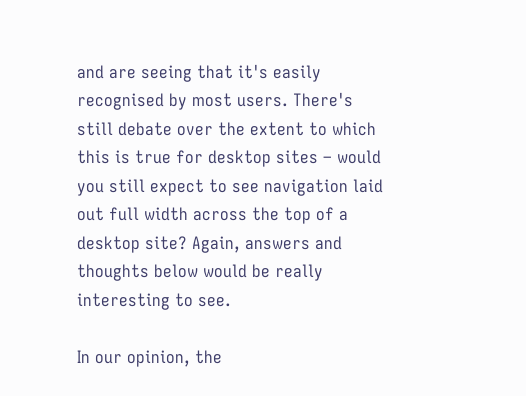and are seeing that it's easily recognised by most users. There's still debate over the extent to which this is true for desktop sites – would you still expect to see navigation laid out full width across the top of a desktop site? Again, answers and thoughts below would be really interesting to see.

In our opinion, the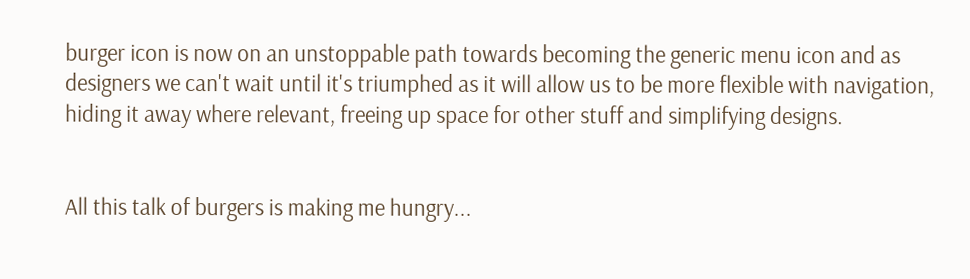burger icon is now on an unstoppable path towards becoming the generic menu icon and as designers we can't wait until it's triumphed as it will allow us to be more flexible with navigation, hiding it away where relevant, freeing up space for other stuff and simplifying designs.


All this talk of burgers is making me hungry...